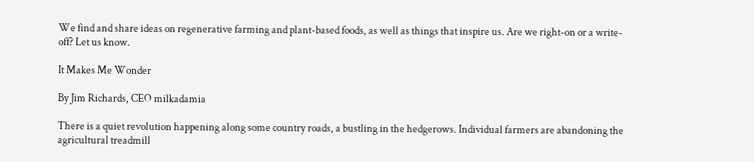We find and share ideas on regenerative farming and plant-based foods, as well as things that inspire us. Are we right-on or a write-off? Let us know.

It Makes Me Wonder

By Jim Richards, CEO milkadamia

There is a quiet revolution happening along some country roads, a bustling in the hedgerows. Individual farmers are abandoning the agricultural treadmill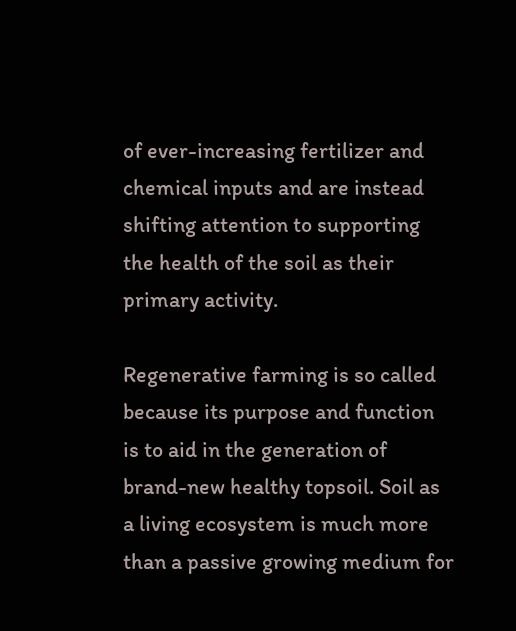of ever-increasing fertilizer and chemical inputs and are instead shifting attention to supporting the health of the soil as their primary activity.

Regenerative farming is so called because its purpose and function is to aid in the generation of brand-new healthy topsoil. Soil as a living ecosystem is much more than a passive growing medium for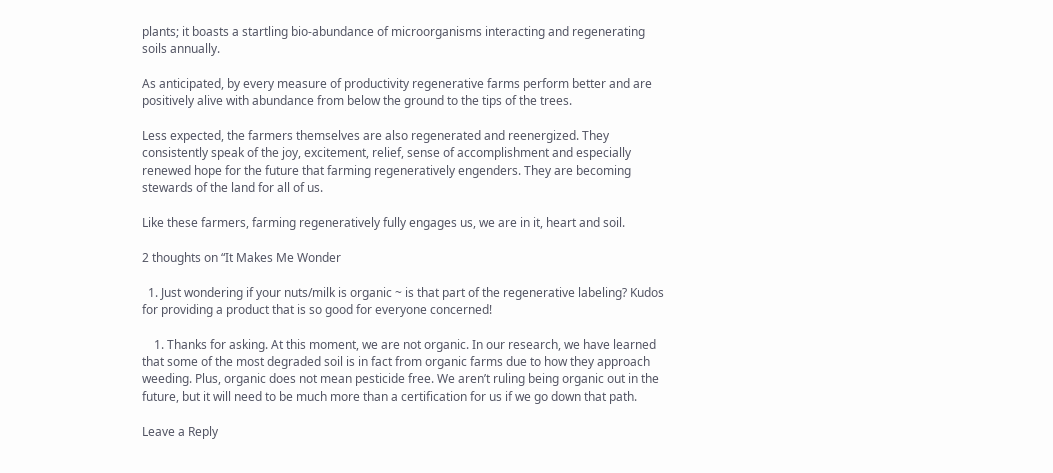plants; it boasts a startling bio-abundance of microorganisms interacting and regenerating soils annually.

As anticipated, by every measure of productivity regenerative farms perform better and are positively alive with abundance from below the ground to the tips of the trees.

Less expected, the farmers themselves are also regenerated and reenergized. They consistently speak of the joy, excitement, relief, sense of accomplishment and especially renewed hope for the future that farming regeneratively engenders. They are becoming stewards of the land for all of us.

Like these farmers, farming regeneratively fully engages us, we are in it, heart and soil.

2 thoughts on “It Makes Me Wonder

  1. Just wondering if your nuts/milk is organic ~ is that part of the regenerative labeling? Kudos for providing a product that is so good for everyone concerned!

    1. Thanks for asking. At this moment, we are not organic. In our research, we have learned that some of the most degraded soil is in fact from organic farms due to how they approach weeding. Plus, organic does not mean pesticide free. We aren’t ruling being organic out in the future, but it will need to be much more than a certification for us if we go down that path.

Leave a Reply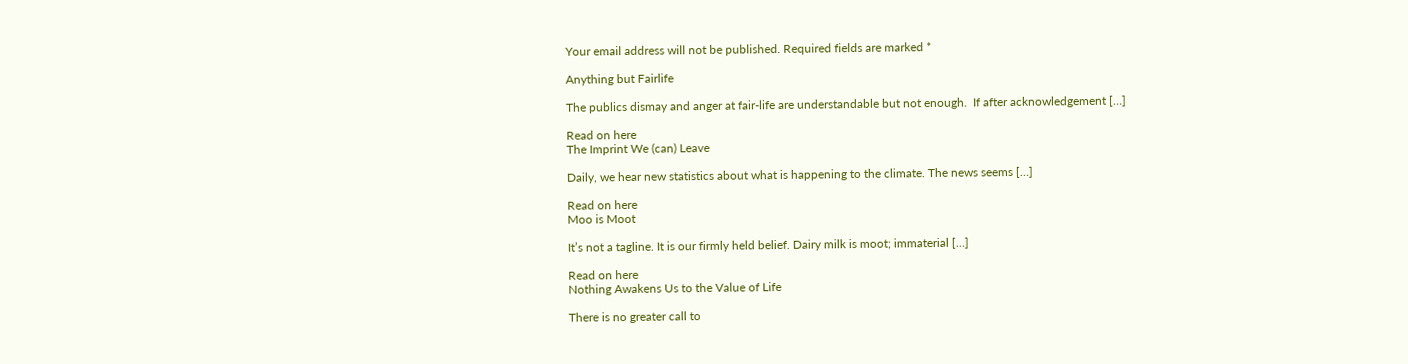Your email address will not be published. Required fields are marked *

Anything but Fairlife

The publics dismay and anger at fair-life are understandable but not enough.  If after acknowledgement […]

Read on here
The Imprint We (can) Leave

Daily, we hear new statistics about what is happening to the climate. The news seems […]

Read on here
Moo is Moot

It’s not a tagline. It is our firmly held belief. Dairy milk is moot; immaterial […]

Read on here
Nothing Awakens Us to the Value of Life

There is no greater call to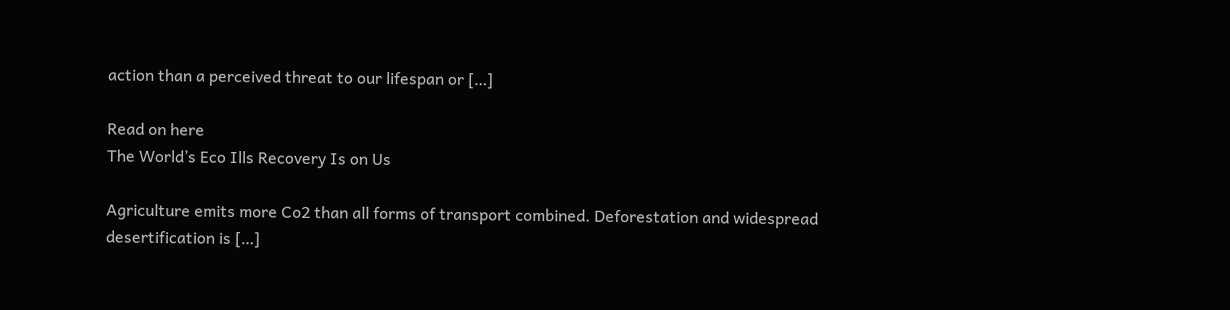action than a perceived threat to our lifespan or […]

Read on here
The World’s Eco Ills Recovery Is on Us

Agriculture emits more Co2 than all forms of transport combined. Deforestation and widespread desertification is […]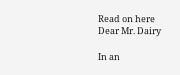Read on here
Dear Mr. Dairy

In an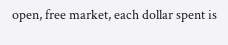open, free market, each dollar spent is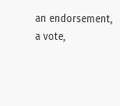an endorsement, a vote,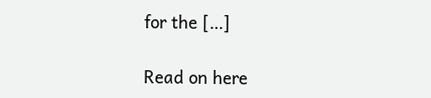for the […]

Read on here